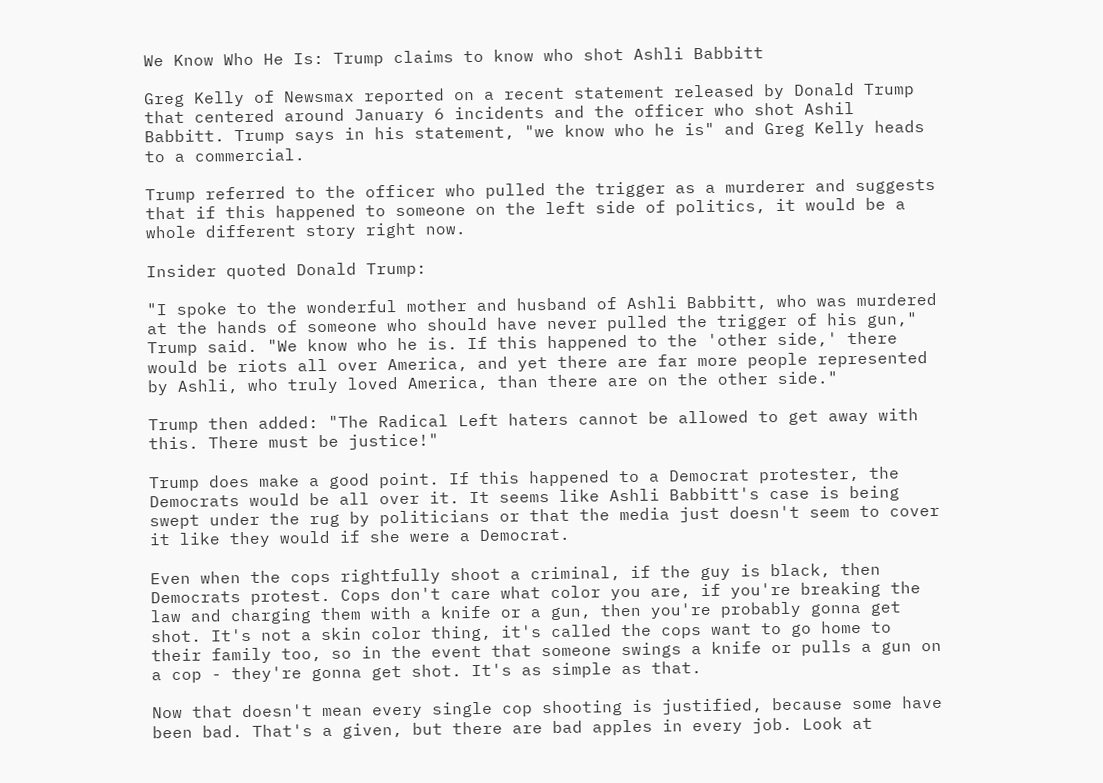We Know Who He Is: Trump claims to know who shot Ashli Babbitt

Greg Kelly of Newsmax reported on a recent statement released by Donald Trump that centered around January 6 incidents and the officer who shot Ashil Babbitt. Trump says in his statement, "we know who he is" and Greg Kelly heads to a commercial.

Trump referred to the officer who pulled the trigger as a murderer and suggests that if this happened to someone on the left side of politics, it would be a whole different story right now.

Insider quoted Donald Trump:

"I spoke to the wonderful mother and husband of Ashli Babbitt, who was murdered at the hands of someone who should have never pulled the trigger of his gun," Trump said. "We know who he is. If this happened to the 'other side,' there would be riots all over America, and yet there are far more people represented by Ashli, who truly loved America, than there are on the other side."

Trump then added: "The Radical Left haters cannot be allowed to get away with this. There must be justice!"

Trump does make a good point. If this happened to a Democrat protester, the Democrats would be all over it. It seems like Ashli Babbitt's case is being swept under the rug by politicians or that the media just doesn't seem to cover it like they would if she were a Democrat.

Even when the cops rightfully shoot a criminal, if the guy is black, then Democrats protest. Cops don't care what color you are, if you're breaking the law and charging them with a knife or a gun, then you're probably gonna get shot. It's not a skin color thing, it's called the cops want to go home to their family too, so in the event that someone swings a knife or pulls a gun on a cop - they're gonna get shot. It's as simple as that.

Now that doesn't mean every single cop shooting is justified, because some have been bad. That's a given, but there are bad apples in every job. Look at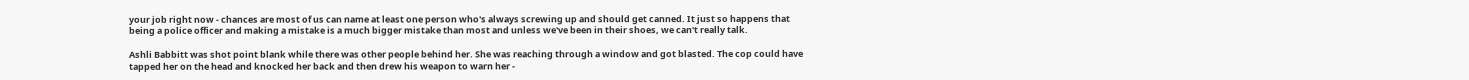your job right now - chances are most of us can name at least one person who's always screwing up and should get canned. It just so happens that being a police officer and making a mistake is a much bigger mistake than most and unless we've been in their shoes, we can't really talk.

Ashli Babbitt was shot point blank while there was other people behind her. She was reaching through a window and got blasted. The cop could have tapped her on the head and knocked her back and then drew his weapon to warn her -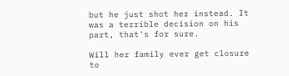but he just shot her instead. It was a terrible decision on his part, that's for sure.

Will her family ever get closure to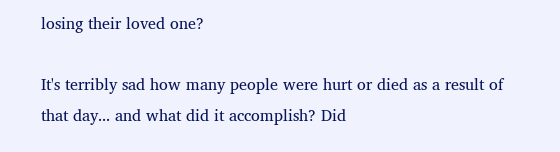losing their loved one?

It's terribly sad how many people were hurt or died as a result of that day... and what did it accomplish? Did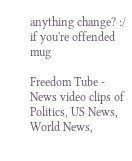anything change? :/
if you're offended mug

Freedom Tube - News video clips of Politics, US News, World News,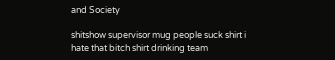and Society

shitshow supervisor mug people suck shirt i hate that bitch shirt drinking team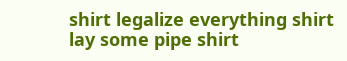shirt legalize everything shirt lay some pipe shirt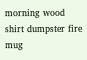morning wood shirt dumpster fire mug